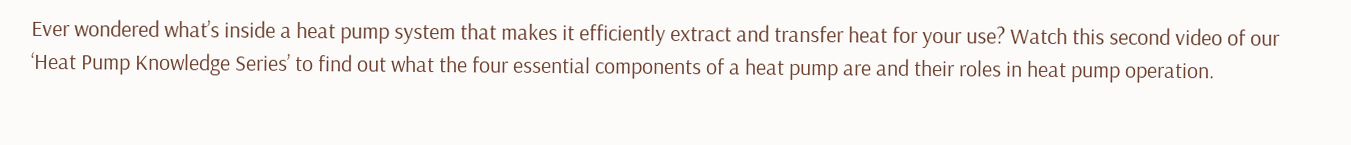Ever wondered what’s inside a heat pump system that makes it efficiently extract and transfer heat for your use? Watch this second video of our ‘Heat Pump Knowledge Series’ to find out what the four essential components of a heat pump are and their roles in heat pump operation.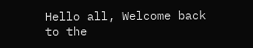Hello all, Welcome back to the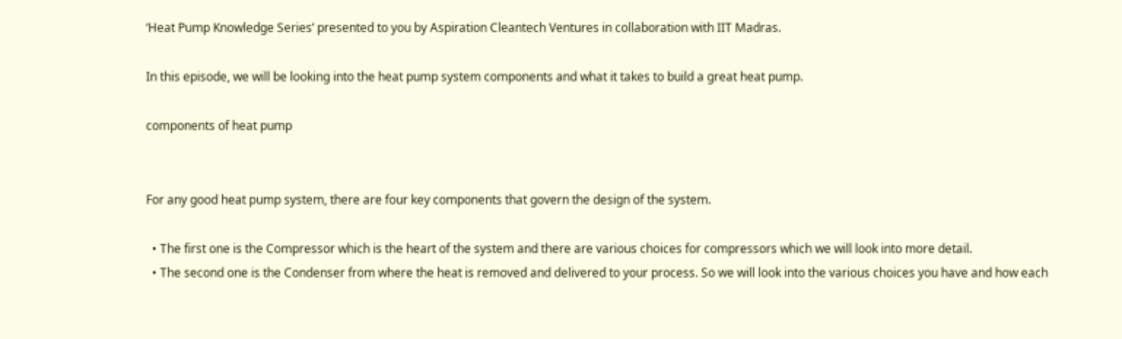‘Heat Pump Knowledge Series’ presented to you by Aspiration Cleantech Ventures in collaboration with IIT Madras.

In this episode, we will be looking into the heat pump system components and what it takes to build a great heat pump.

components of heat pump


For any good heat pump system, there are four key components that govern the design of the system.

  • The first one is the Compressor which is the heart of the system and there are various choices for compressors which we will look into more detail.
  • The second one is the Condenser from where the heat is removed and delivered to your process. So we will look into the various choices you have and how each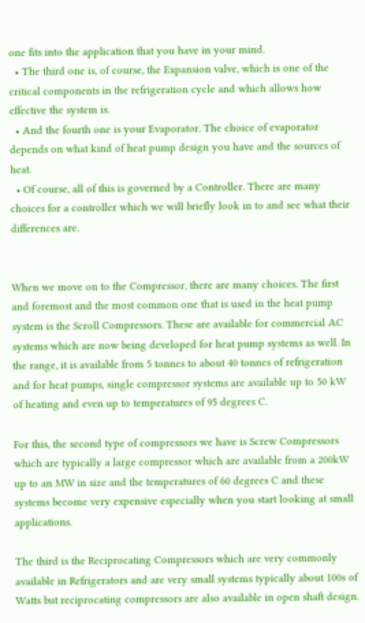one fits into the application that you have in your mind.
  • The third one is, of course, the Expansion valve, which is one of the critical components in the refrigeration cycle and which allows how effective the system is.
  • And the fourth one is your Evaporator. The choice of evaporator depends on what kind of heat pump design you have and the sources of heat.
  • Of course, all of this is governed by a Controller. There are many choices for a controller which we will briefly look in to and see what their differences are.


When we move on to the Compressor, there are many choices. The first and foremost and the most common one that is used in the heat pump system is the Scroll Compressors. These are available for commercial AC systems which are now being developed for heat pump systems as well. In the range, it is available from 5 tonnes to about 40 tonnes of refrigeration and for heat pumps, single compressor systems are available up to 50 kW of heating and even up to temperatures of 95 degrees C.

For this, the second type of compressors we have is Screw Compressors which are typically a large compressor which are available from a 200kW up to an MW in size and the temperatures of 60 degrees C and these systems become very expensive especially when you start looking at small applications.

The third is the Reciprocating Compressors which are very commonly available in Refrigerators and are very small systems typically about 100s of Watts but reciprocating compressors are also available in open shaft design.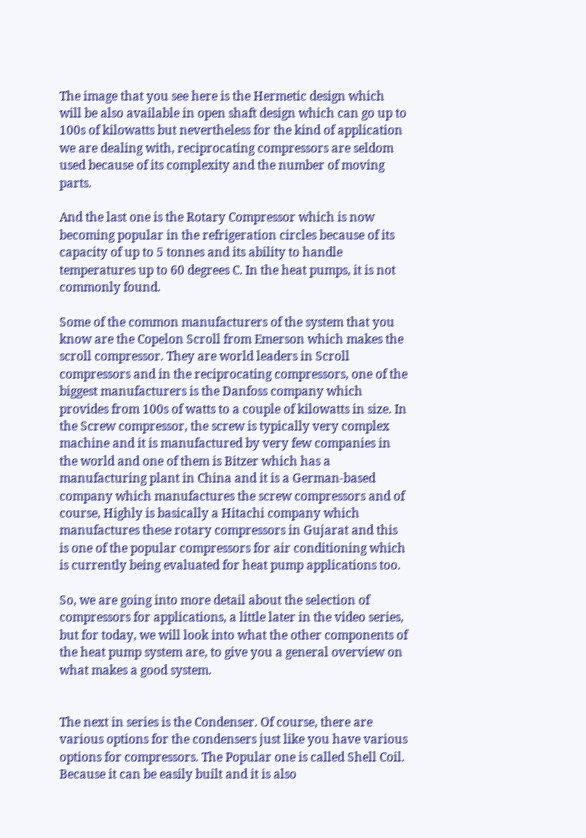The image that you see here is the Hermetic design which will be also available in open shaft design which can go up to 100s of kilowatts but nevertheless for the kind of application we are dealing with, reciprocating compressors are seldom used because of its complexity and the number of moving parts.

And the last one is the Rotary Compressor which is now becoming popular in the refrigeration circles because of its capacity of up to 5 tonnes and its ability to handle temperatures up to 60 degrees C. In the heat pumps, it is not commonly found.

Some of the common manufacturers of the system that you know are the Copelon Scroll from Emerson which makes the scroll compressor. They are world leaders in Scroll compressors and in the reciprocating compressors, one of the biggest manufacturers is the Danfoss company which provides from 100s of watts to a couple of kilowatts in size. In the Screw compressor, the screw is typically very complex machine and it is manufactured by very few companies in the world and one of them is Bitzer which has a manufacturing plant in China and it is a German-based company which manufactures the screw compressors and of course, Highly is basically a Hitachi company which manufactures these rotary compressors in Gujarat and this is one of the popular compressors for air conditioning which is currently being evaluated for heat pump applications too.

So, we are going into more detail about the selection of compressors for applications, a little later in the video series, but for today, we will look into what the other components of the heat pump system are, to give you a general overview on what makes a good system.


The next in series is the Condenser. Of course, there are various options for the condensers just like you have various options for compressors. The Popular one is called Shell Coil. Because it can be easily built and it is also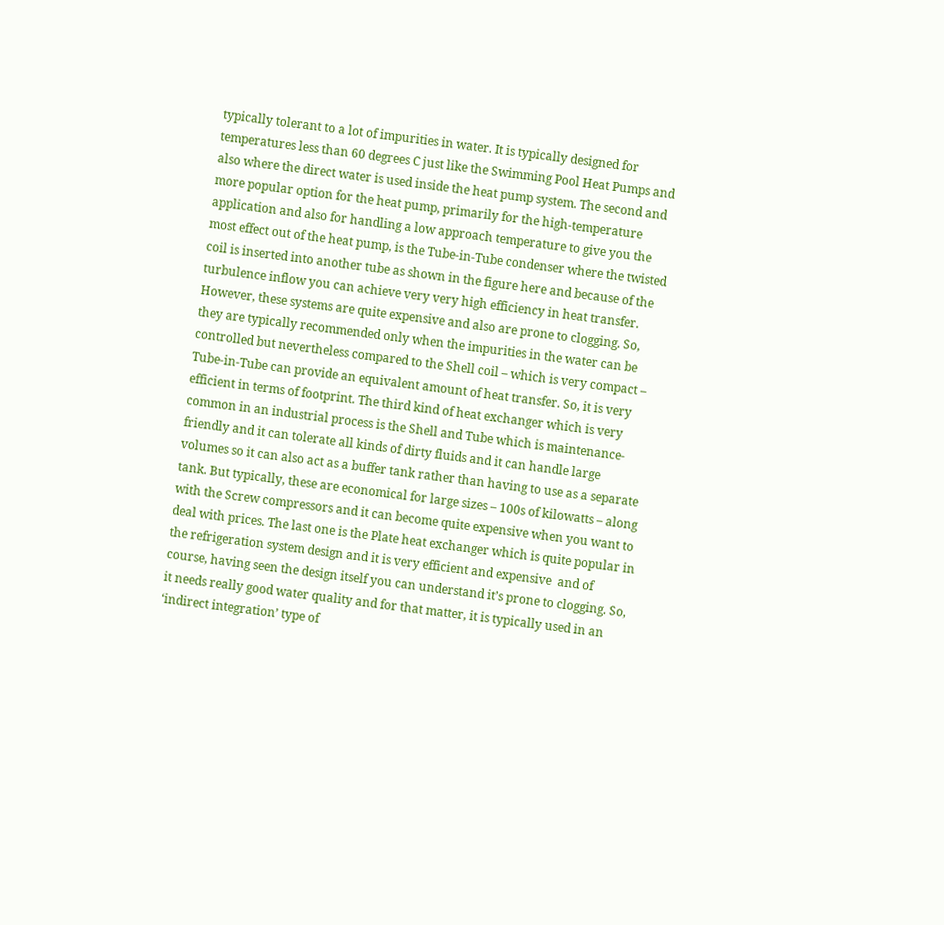typically tolerant to a lot of impurities in water. It is typically designed for temperatures less than 60 degrees C just like the Swimming Pool Heat Pumps and also where the direct water is used inside the heat pump system. The second and more popular option for the heat pump, primarily for the high-temperature application and also for handling a low approach temperature to give you the most effect out of the heat pump, is the Tube-in-Tube condenser where the twisted coil is inserted into another tube as shown in the figure here and because of the turbulence inflow you can achieve very very high efficiency in heat transfer. However, these systems are quite expensive and also are prone to clogging. So, they are typically recommended only when the impurities in the water can be controlled but nevertheless compared to the Shell coil – which is very compact – Tube-in-Tube can provide an equivalent amount of heat transfer. So, it is very efficient in terms of footprint. The third kind of heat exchanger which is very common in an industrial process is the Shell and Tube which is maintenance-friendly and it can tolerate all kinds of dirty fluids and it can handle large volumes so it can also act as a buffer tank rather than having to use as a separate tank. But typically, these are economical for large sizes – 100s of kilowatts – along with the Screw compressors and it can become quite expensive when you want to deal with prices. The last one is the Plate heat exchanger which is quite popular in the refrigeration system design and it is very efficient and expensive  and of course, having seen the design itself you can understand it’s prone to clogging. So, it needs really good water quality and for that matter, it is typically used in an ‘indirect integration’ type of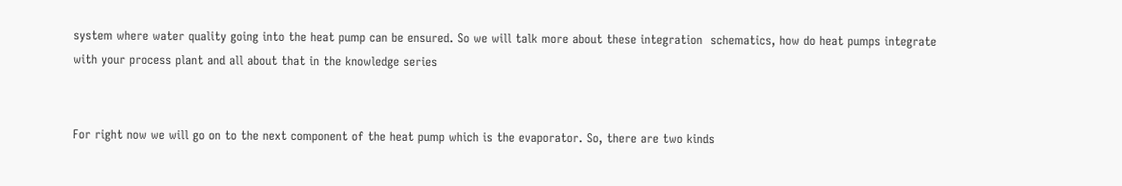system where water quality going into the heat pump can be ensured. So we will talk more about these integration  schematics, how do heat pumps integrate with your process plant and all about that in the knowledge series


For right now we will go on to the next component of the heat pump which is the evaporator. So, there are two kinds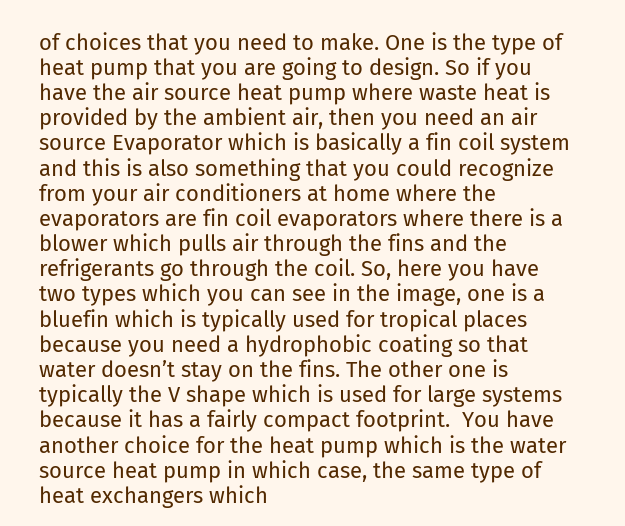of choices that you need to make. One is the type of heat pump that you are going to design. So if you have the air source heat pump where waste heat is provided by the ambient air, then you need an air source Evaporator which is basically a fin coil system and this is also something that you could recognize from your air conditioners at home where the evaporators are fin coil evaporators where there is a blower which pulls air through the fins and the refrigerants go through the coil. So, here you have two types which you can see in the image, one is a bluefin which is typically used for tropical places because you need a hydrophobic coating so that water doesn’t stay on the fins. The other one is typically the V shape which is used for large systems because it has a fairly compact footprint.  You have another choice for the heat pump which is the water source heat pump in which case, the same type of heat exchangers which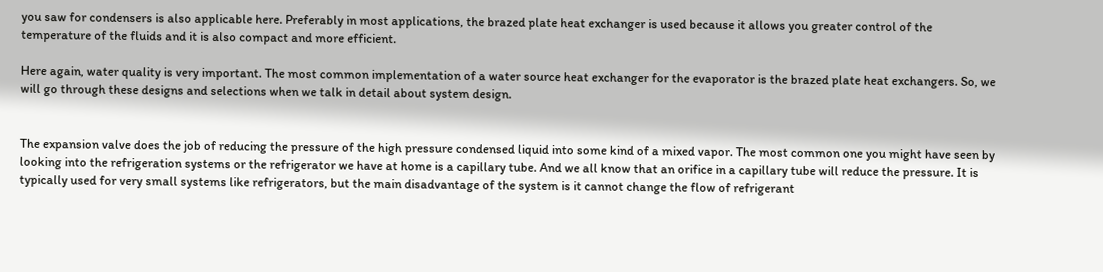you saw for condensers is also applicable here. Preferably in most applications, the brazed plate heat exchanger is used because it allows you greater control of the temperature of the fluids and it is also compact and more efficient.

Here again, water quality is very important. The most common implementation of a water source heat exchanger for the evaporator is the brazed plate heat exchangers. So, we will go through these designs and selections when we talk in detail about system design.


The expansion valve does the job of reducing the pressure of the high pressure condensed liquid into some kind of a mixed vapor. The most common one you might have seen by looking into the refrigeration systems or the refrigerator we have at home is a capillary tube. And we all know that an orifice in a capillary tube will reduce the pressure. It is typically used for very small systems like refrigerators, but the main disadvantage of the system is it cannot change the flow of refrigerant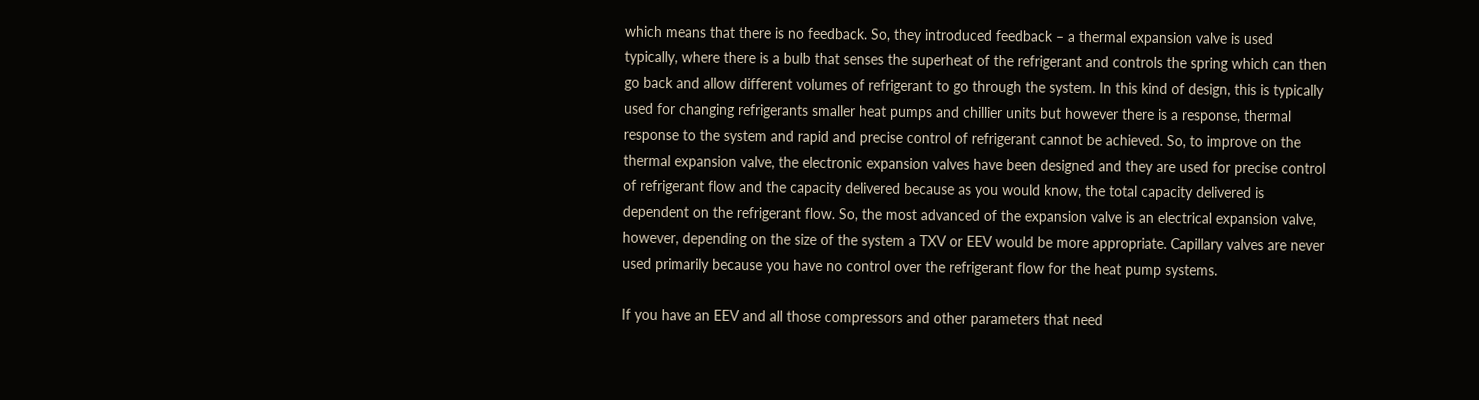which means that there is no feedback. So, they introduced feedback – a thermal expansion valve is used typically, where there is a bulb that senses the superheat of the refrigerant and controls the spring which can then go back and allow different volumes of refrigerant to go through the system. In this kind of design, this is typically used for changing refrigerants smaller heat pumps and chillier units but however there is a response, thermal response to the system and rapid and precise control of refrigerant cannot be achieved. So, to improve on the thermal expansion valve, the electronic expansion valves have been designed and they are used for precise control of refrigerant flow and the capacity delivered because as you would know, the total capacity delivered is dependent on the refrigerant flow. So, the most advanced of the expansion valve is an electrical expansion valve, however, depending on the size of the system a TXV or EEV would be more appropriate. Capillary valves are never used primarily because you have no control over the refrigerant flow for the heat pump systems.

If you have an EEV and all those compressors and other parameters that need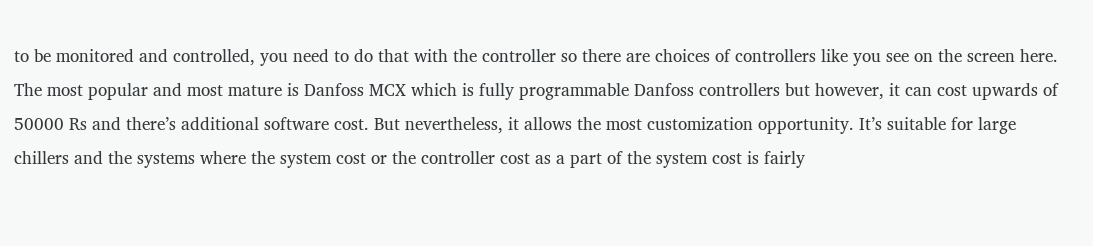to be monitored and controlled, you need to do that with the controller so there are choices of controllers like you see on the screen here.  The most popular and most mature is Danfoss MCX which is fully programmable Danfoss controllers but however, it can cost upwards of 50000 Rs and there’s additional software cost. But nevertheless, it allows the most customization opportunity. It’s suitable for large chillers and the systems where the system cost or the controller cost as a part of the system cost is fairly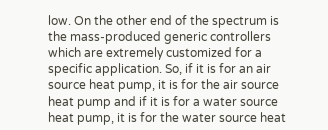low. On the other end of the spectrum is the mass-produced generic controllers which are extremely customized for a specific application. So, if it is for an air source heat pump, it is for the air source heat pump and if it is for a water source heat pump, it is for the water source heat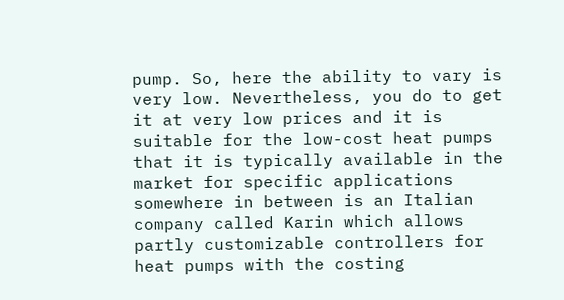pump. So, here the ability to vary is very low. Nevertheless, you do to get it at very low prices and it is suitable for the low-cost heat pumps that it is typically available in the market for specific applications somewhere in between is an Italian company called Karin which allows partly customizable controllers for heat pumps with the costing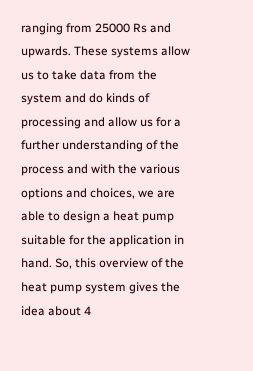ranging from 25000 Rs and upwards. These systems allow us to take data from the system and do kinds of processing and allow us for a further understanding of the process and with the various options and choices, we are able to design a heat pump suitable for the application in hand. So, this overview of the heat pump system gives the idea about 4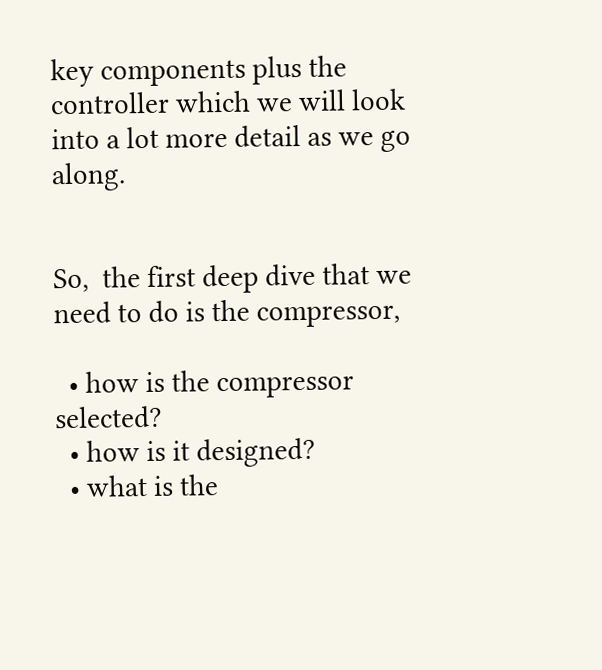key components plus the controller which we will look into a lot more detail as we go along.


So,  the first deep dive that we need to do is the compressor,

  • how is the compressor selected?
  • how is it designed?
  • what is the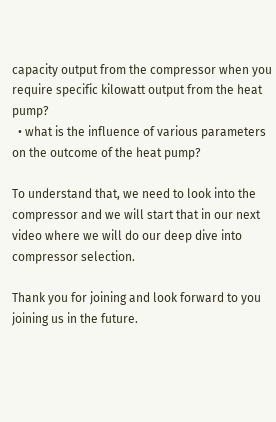capacity output from the compressor when you require specific kilowatt output from the heat pump?
  • what is the influence of various parameters on the outcome of the heat pump?

To understand that, we need to look into the compressor and we will start that in our next video where we will do our deep dive into compressor selection.

Thank you for joining and look forward to you joining us in the future.